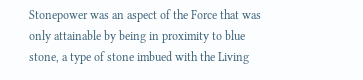Stonepower was an aspect of the Force that was only attainable by being in proximity to blue stone, a type of stone imbued with the Living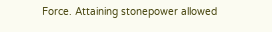Force. Attaining stonepower allowed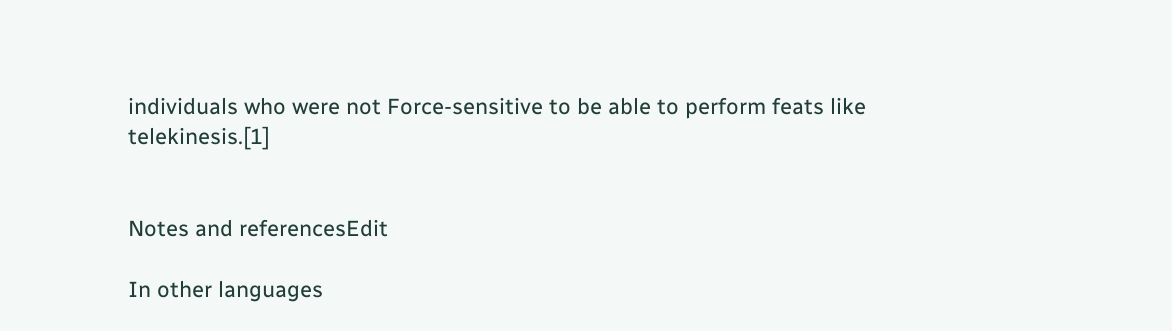individuals who were not Force-sensitive to be able to perform feats like telekinesis.[1]


Notes and referencesEdit

In other languages